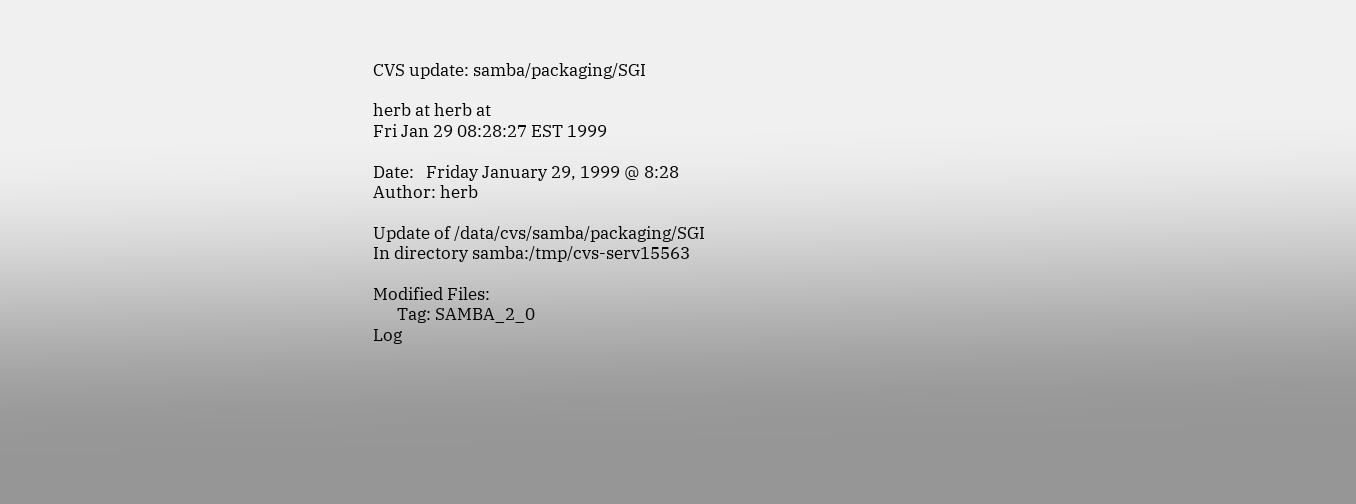CVS update: samba/packaging/SGI

herb at herb at
Fri Jan 29 08:28:27 EST 1999

Date:   Friday January 29, 1999 @ 8:28
Author: herb

Update of /data/cvs/samba/packaging/SGI
In directory samba:/tmp/cvs-serv15563

Modified Files:
      Tag: SAMBA_2_0
Log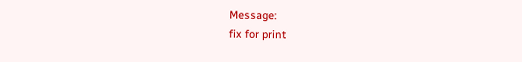Message:
fix for print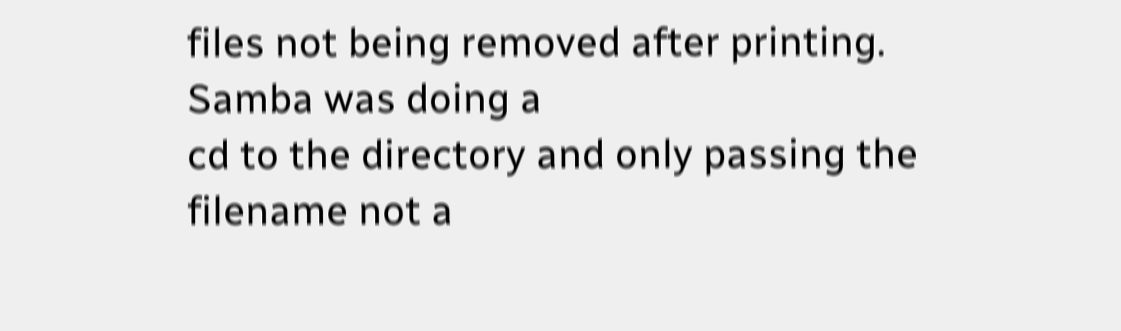files not being removed after printing. Samba was doing a
cd to the directory and only passing the filename not a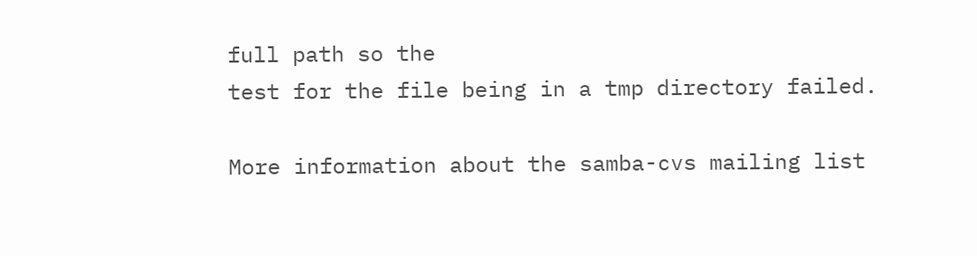full path so the
test for the file being in a tmp directory failed.

More information about the samba-cvs mailing list